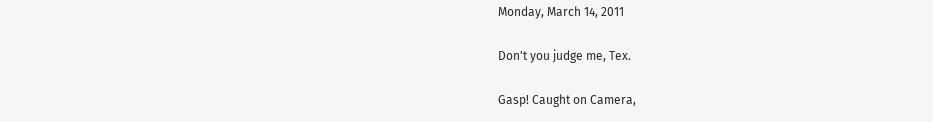Monday, March 14, 2011

Don't you judge me, Tex.

Gasp! Caught on Camera,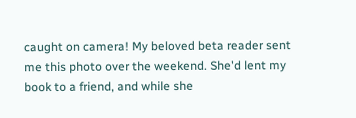caught on camera! My beloved beta reader sent me this photo over the weekend. She'd lent my book to a friend, and while she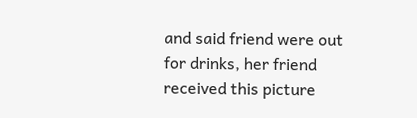and said friend were out for drinks, her friend received this picture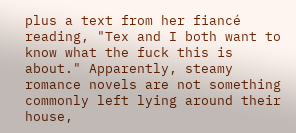plus a text from her fiancé reading, "Tex and I both want to know what the fuck this is about." Apparently, steamy romance novels are not something commonly left lying around their house,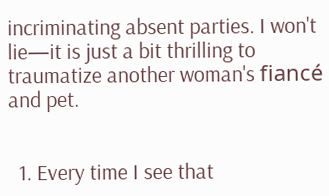incriminating absent parties. I won't lie—it is just a bit thrilling to traumatize another woman's fiancé and pet.


  1. Every time I see that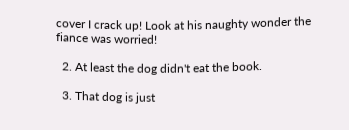cover I crack up! Look at his naughty wonder the fiance was worried!

  2. At least the dog didn't eat the book.

  3. That dog is just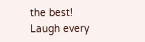the best! Laugh every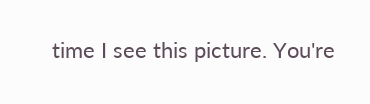time I see this picture. You're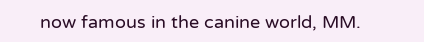now famous in the canine world, MM.